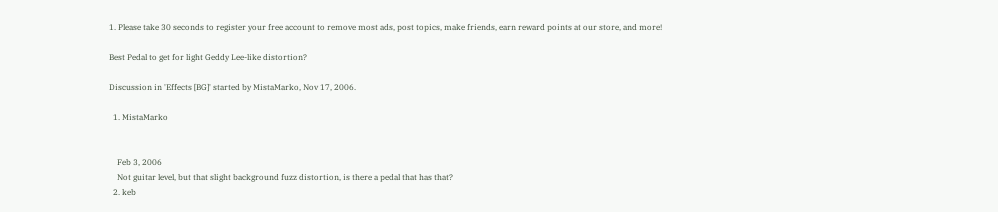1. Please take 30 seconds to register your free account to remove most ads, post topics, make friends, earn reward points at our store, and more!

Best Pedal to get for light Geddy Lee-like distortion?

Discussion in 'Effects [BG]' started by MistaMarko, Nov 17, 2006.

  1. MistaMarko


    Feb 3, 2006
    Not guitar level, but that slight background fuzz distortion, is there a pedal that has that?
  2. keb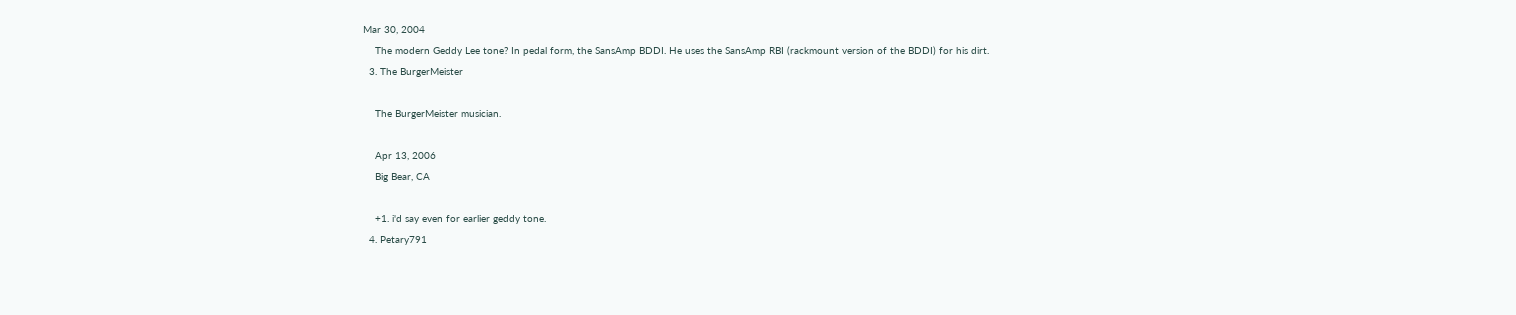Mar 30, 2004
    The modern Geddy Lee tone? In pedal form, the SansAmp BDDI. He uses the SansAmp RBI (rackmount version of the BDDI) for his dirt.
  3. The BurgerMeister

    The BurgerMeister musician.

    Apr 13, 2006
    Big Bear, CA

    +1. i'd say even for earlier geddy tone.
  4. Petary791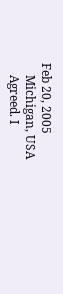Feb 20, 2005
    Michigan, USA
    Agreed. I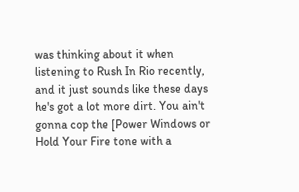was thinking about it when listening to Rush In Rio recently, and it just sounds like these days he's got a lot more dirt. You ain't gonna cop the [Power Windows or Hold Your Fire tone with a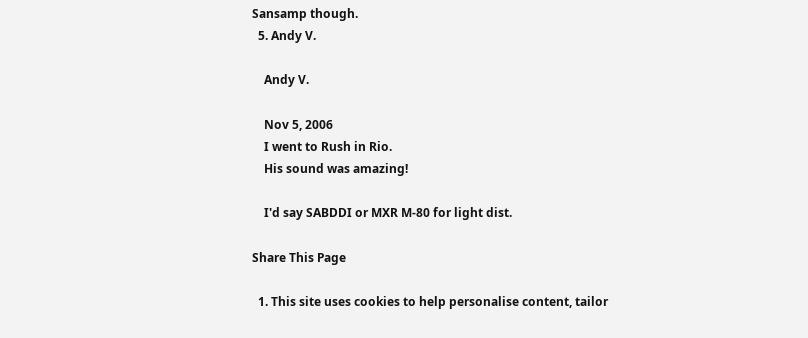Sansamp though.
  5. Andy V.

    Andy V.

    Nov 5, 2006
    I went to Rush in Rio.
    His sound was amazing!

    I'd say SABDDI or MXR M-80 for light dist.

Share This Page

  1. This site uses cookies to help personalise content, tailor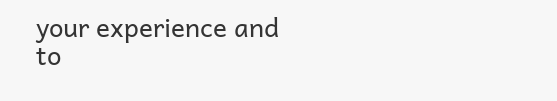your experience and to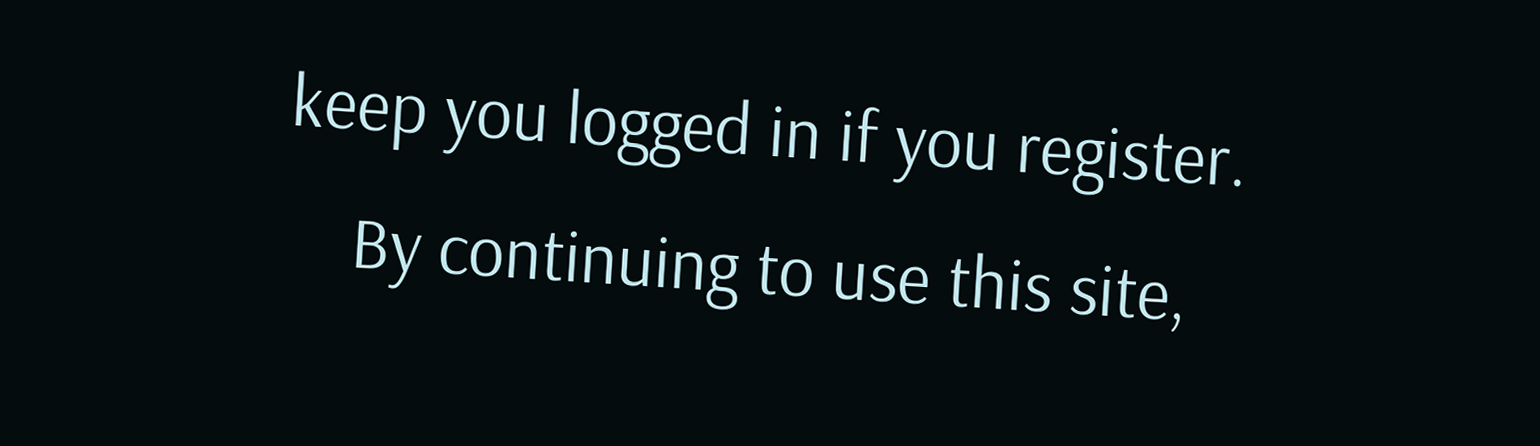keep you logged in if you register.
    By continuing to use this site,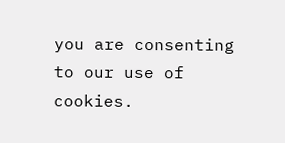you are consenting to our use of cookies.